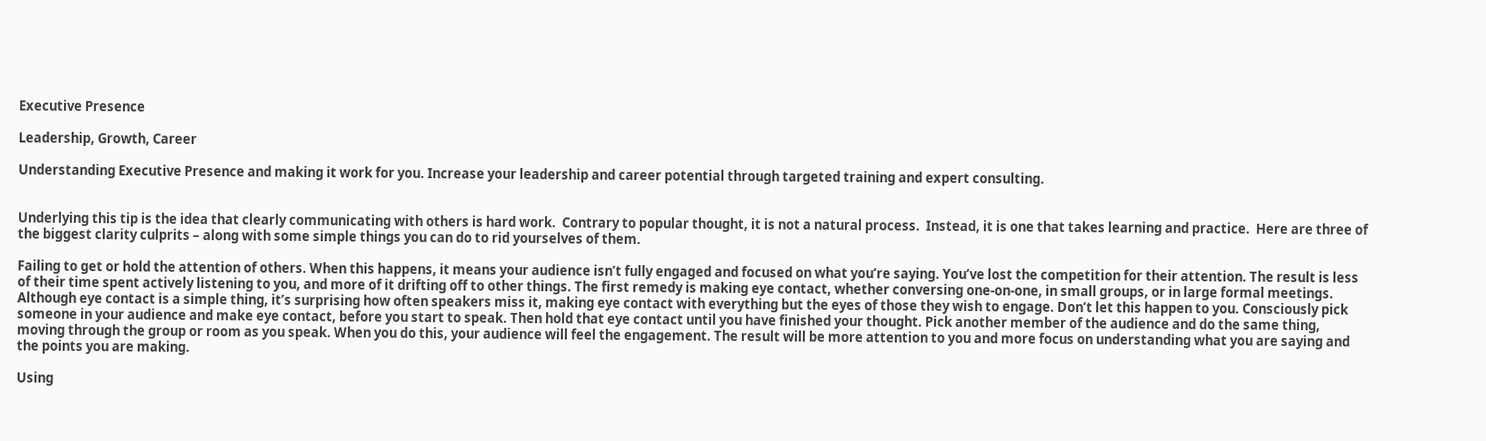Executive Presence

Leadership, Growth, Career

Understanding Executive Presence and making it work for you. Increase your leadership and career potential through targeted training and expert consulting.


Underlying this tip is the idea that clearly communicating with others is hard work.  Contrary to popular thought, it is not a natural process.  Instead, it is one that takes learning and practice.  Here are three of the biggest clarity culprits – along with some simple things you can do to rid yourselves of them.

Failing to get or hold the attention of others. When this happens, it means your audience isn’t fully engaged and focused on what you’re saying. You’ve lost the competition for their attention. The result is less of their time spent actively listening to you, and more of it drifting off to other things. The first remedy is making eye contact, whether conversing one-on-one, in small groups, or in large formal meetings. Although eye contact is a simple thing, it’s surprising how often speakers miss it, making eye contact with everything but the eyes of those they wish to engage. Don’t let this happen to you. Consciously pick someone in your audience and make eye contact, before you start to speak. Then hold that eye contact until you have finished your thought. Pick another member of the audience and do the same thing, moving through the group or room as you speak. When you do this, your audience will feel the engagement. The result will be more attention to you and more focus on understanding what you are saying and the points you are making.

Using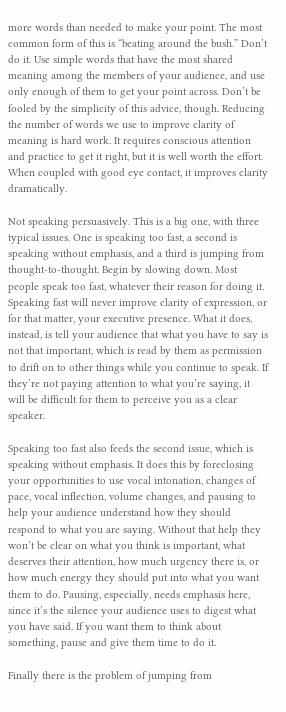more words than needed to make your point. The most common form of this is “beating around the bush.” Don’t do it. Use simple words that have the most shared meaning among the members of your audience, and use only enough of them to get your point across. Don’t be fooled by the simplicity of this advice, though. Reducing the number of words we use to improve clarity of meaning is hard work. It requires conscious attention and practice to get it right, but it is well worth the effort. When coupled with good eye contact, it improves clarity dramatically.

Not speaking persuasively. This is a big one, with three typical issues. One is speaking too fast, a second is speaking without emphasis, and a third is jumping from thought-to-thought. Begin by slowing down. Most people speak too fast, whatever their reason for doing it. Speaking fast will never improve clarity of expression, or for that matter, your executive presence. What it does, instead, is tell your audience that what you have to say is not that important, which is read by them as permission to drift on to other things while you continue to speak. If they’re not paying attention to what you’re saying, it will be difficult for them to perceive you as a clear speaker.

Speaking too fast also feeds the second issue, which is speaking without emphasis. It does this by foreclosing your opportunities to use vocal intonation, changes of pace, vocal inflection, volume changes, and pausing to help your audience understand how they should respond to what you are saying. Without that help they won’t be clear on what you think is important, what deserves their attention, how much urgency there is, or how much energy they should put into what you want them to do. Pausing, especially, needs emphasis here, since it’s the silence your audience uses to digest what you have said. If you want them to think about something, pause and give them time to do it.

Finally there is the problem of jumping from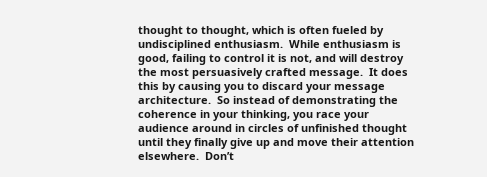thought to thought, which is often fueled by undisciplined enthusiasm.  While enthusiasm is good, failing to control it is not, and will destroy the most persuasively crafted message.  It does this by causing you to discard your message architecture.  So instead of demonstrating the coherence in your thinking, you race your audience around in circles of unfinished thought until they finally give up and move their attention elsewhere.  Don’t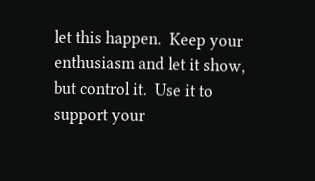let this happen.  Keep your enthusiasm and let it show, but control it.  Use it to support your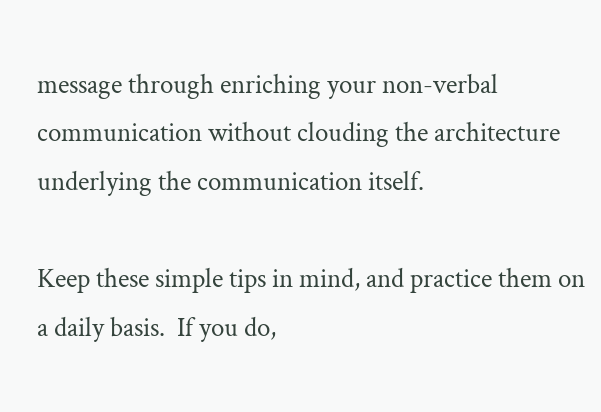message through enriching your non-verbal communication without clouding the architecture underlying the communication itself.

Keep these simple tips in mind, and practice them on a daily basis.  If you do,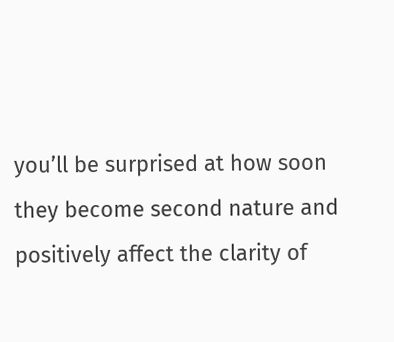you’ll be surprised at how soon they become second nature and positively affect the clarity of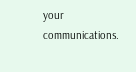your communications.